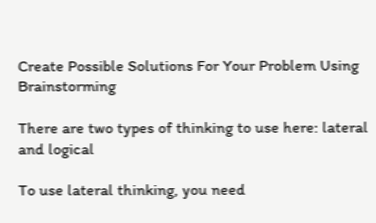Create Possible Solutions For Your Problem Using Brainstorming

There are two types of thinking to use here: lateral and logical

To use lateral thinking, you need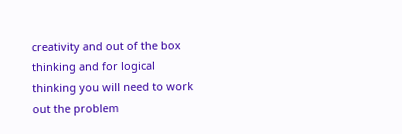creativity and out of the box thinking and for logical thinking you will need to work out the problem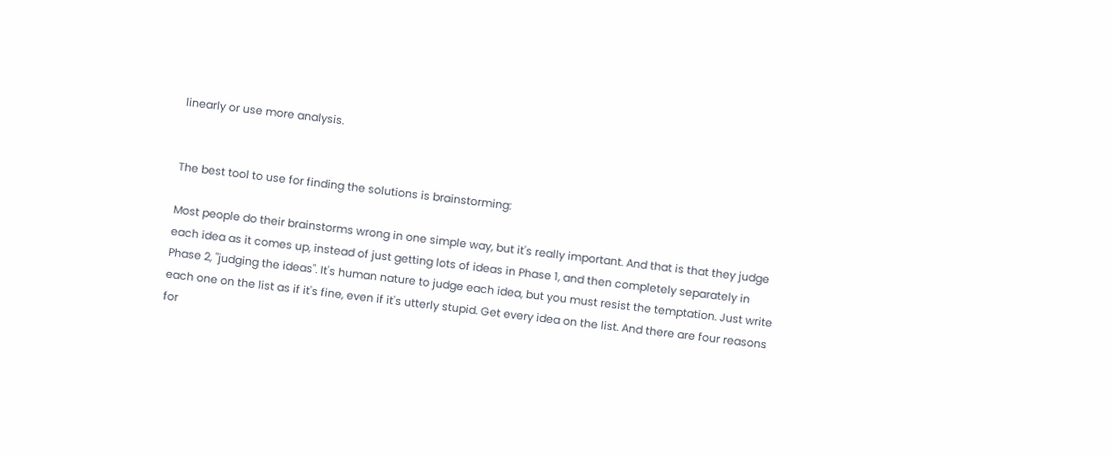linearly or use more analysis.


The best tool to use for finding the solutions is brainstorming:

Most people do their brainstorms wrong in one simple way, but it's really important. And that is that they judge each idea as it comes up, instead of just getting lots of ideas in Phase 1, and then completely separately in Phase 2, "judging the ideas". It's human nature to judge each idea, but you must resist the temptation. Just write each one on the list as if it's fine, even if it's utterly stupid. Get every idea on the list. And there are four reasons for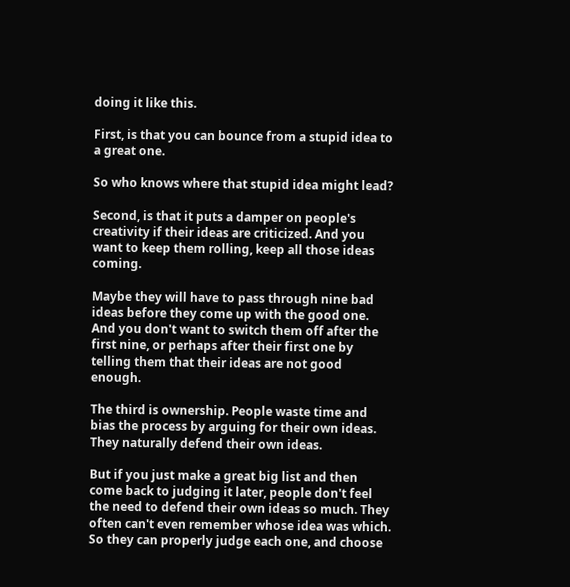doing it like this.

First, is that you can bounce from a stupid idea to a great one.

So who knows where that stupid idea might lead?

Second, is that it puts a damper on people's creativity if their ideas are criticized. And you want to keep them rolling, keep all those ideas coming.

Maybe they will have to pass through nine bad ideas before they come up with the good one. And you don't want to switch them off after the first nine, or perhaps after their first one by telling them that their ideas are not good enough.

The third is ownership. People waste time and bias the process by arguing for their own ideas. They naturally defend their own ideas.

But if you just make a great big list and then come back to judging it later, people don't feel the need to defend their own ideas so much. They often can't even remember whose idea was which. So they can properly judge each one, and choose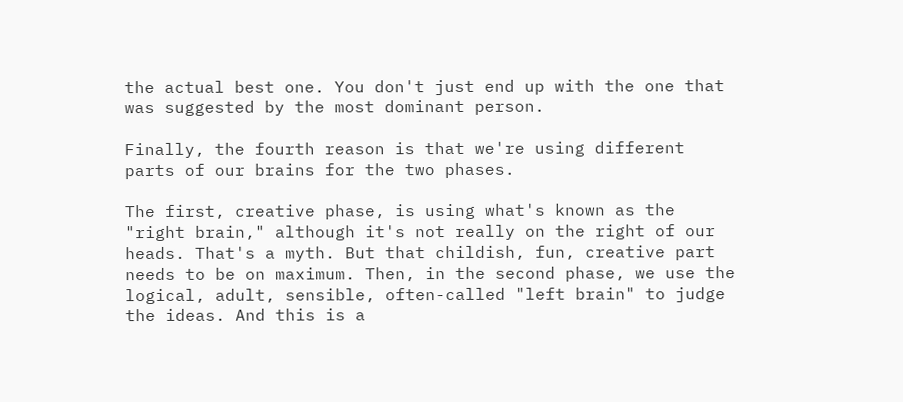the actual best one. You don't just end up with the one that was suggested by the most dominant person.

Finally, the fourth reason is that we're using different parts of our brains for the two phases.

The first, creative phase, is using what's known as the "right brain," although it's not really on the right of our heads. That's a myth. But that childish, fun, creative part needs to be on maximum. Then, in the second phase, we use the logical, adult, sensible, often-called "left brain" to judge the ideas. And this is a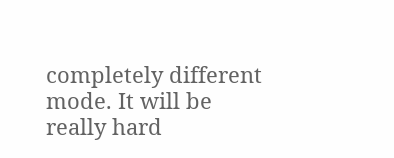completely different mode. It will be really hard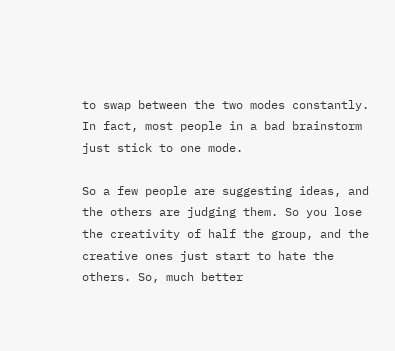to swap between the two modes constantly. In fact, most people in a bad brainstorm just stick to one mode.

So a few people are suggesting ideas, and the others are judging them. So you lose the creativity of half the group, and the creative ones just start to hate the others. So, much better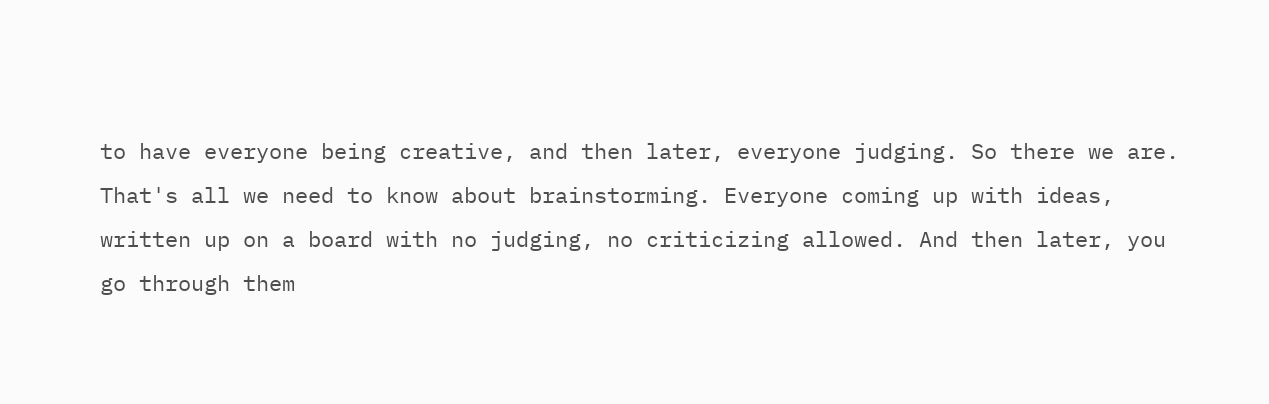to have everyone being creative, and then later, everyone judging. So there we are. That's all we need to know about brainstorming. Everyone coming up with ideas, written up on a board with no judging, no criticizing allowed. And then later, you go through them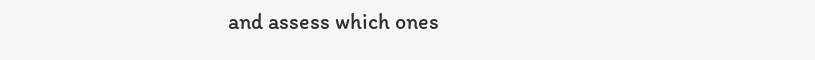and assess which ones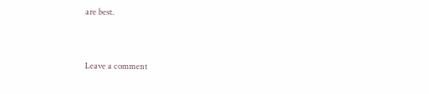are best.


Leave a comment